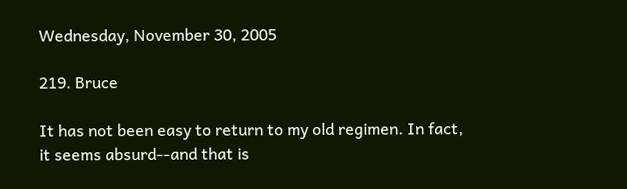Wednesday, November 30, 2005

219. Bruce

It has not been easy to return to my old regimen. In fact, it seems absurd--and that is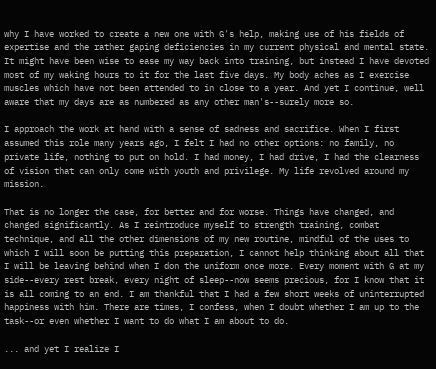why I have worked to create a new one with G's help, making use of his fields of expertise and the rather gaping deficiencies in my current physical and mental state. It might have been wise to ease my way back into training, but instead I have devoted most of my waking hours to it for the last five days. My body aches as I exercise muscles which have not been attended to in close to a year. And yet I continue, well aware that my days are as numbered as any other man's--surely more so.

I approach the work at hand with a sense of sadness and sacrifice. When I first assumed this role many years ago, I felt I had no other options: no family, no private life, nothing to put on hold. I had money, I had drive, I had the clearness of vision that can only come with youth and privilege. My life revolved around my mission.

That is no longer the case, for better and for worse. Things have changed, and changed significantly. As I reintroduce myself to strength training, combat technique, and all the other dimensions of my new routine, mindful of the uses to which I will soon be putting this preparation, I cannot help thinking about all that I will be leaving behind when I don the uniform once more. Every moment with G at my side--every rest break, every night of sleep--now seems precious, for I know that it is all coming to an end. I am thankful that I had a few short weeks of uninterrupted happiness with him. There are times, I confess, when I doubt whether I am up to the task--or even whether I want to do what I am about to do.

... and yet I realize I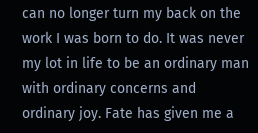can no longer turn my back on the work I was born to do. It was never my lot in life to be an ordinary man with ordinary concerns and ordinary joy. Fate has given me a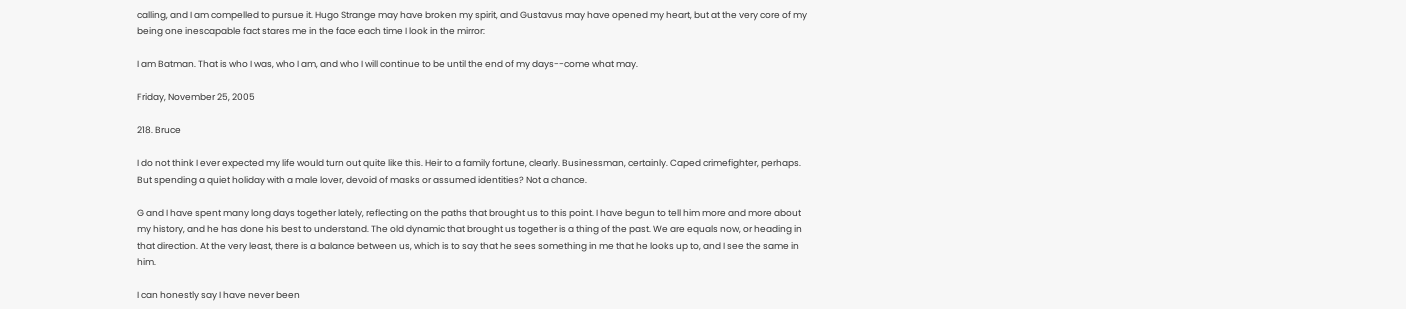calling, and I am compelled to pursue it. Hugo Strange may have broken my spirit, and Gustavus may have opened my heart, but at the very core of my being one inescapable fact stares me in the face each time I look in the mirror:

I am Batman. That is who I was, who I am, and who I will continue to be until the end of my days--come what may.

Friday, November 25, 2005

218. Bruce

I do not think I ever expected my life would turn out quite like this. Heir to a family fortune, clearly. Businessman, certainly. Caped crimefighter, perhaps. But spending a quiet holiday with a male lover, devoid of masks or assumed identities? Not a chance.

G and I have spent many long days together lately, reflecting on the paths that brought us to this point. I have begun to tell him more and more about my history, and he has done his best to understand. The old dynamic that brought us together is a thing of the past. We are equals now, or heading in that direction. At the very least, there is a balance between us, which is to say that he sees something in me that he looks up to, and I see the same in him.

I can honestly say I have never been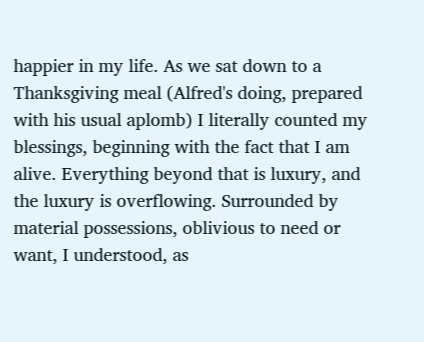happier in my life. As we sat down to a Thanksgiving meal (Alfred's doing, prepared with his usual aplomb) I literally counted my blessings, beginning with the fact that I am alive. Everything beyond that is luxury, and the luxury is overflowing. Surrounded by material possessions, oblivious to need or want, I understood, as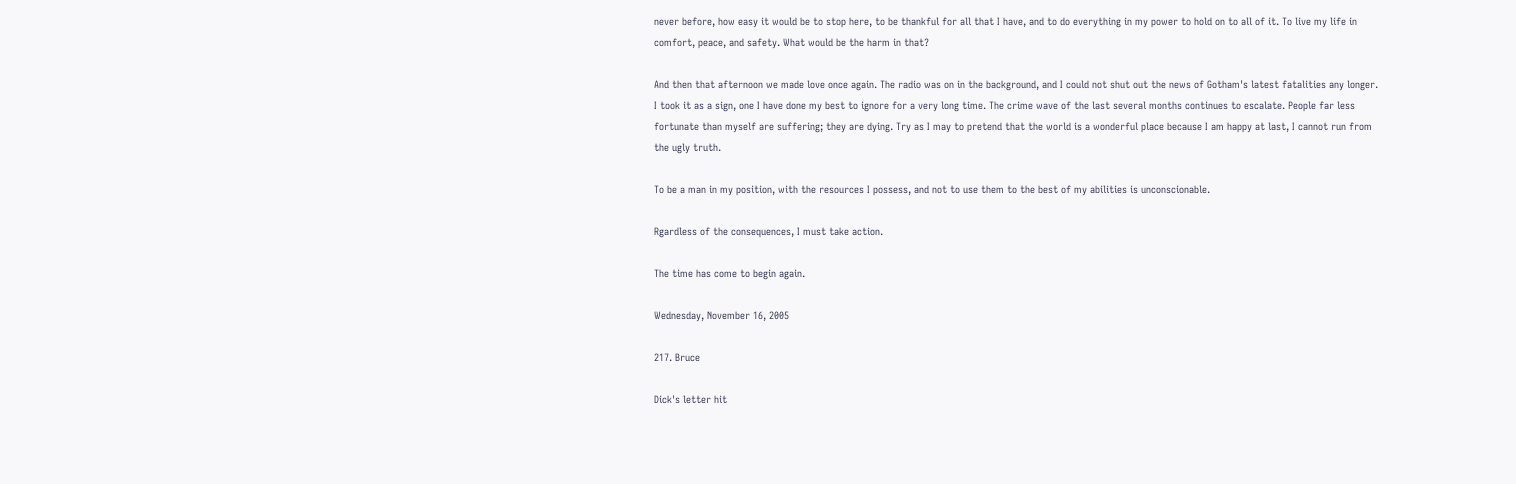never before, how easy it would be to stop here, to be thankful for all that I have, and to do everything in my power to hold on to all of it. To live my life in comfort, peace, and safety. What would be the harm in that?

And then that afternoon we made love once again. The radio was on in the background, and I could not shut out the news of Gotham's latest fatalities any longer. I took it as a sign, one I have done my best to ignore for a very long time. The crime wave of the last several months continues to escalate. People far less fortunate than myself are suffering; they are dying. Try as I may to pretend that the world is a wonderful place because I am happy at last, I cannot run from the ugly truth.

To be a man in my position, with the resources I possess, and not to use them to the best of my abilities is unconscionable.

Rgardless of the consequences, I must take action.

The time has come to begin again.

Wednesday, November 16, 2005

217. Bruce

Dick's letter hit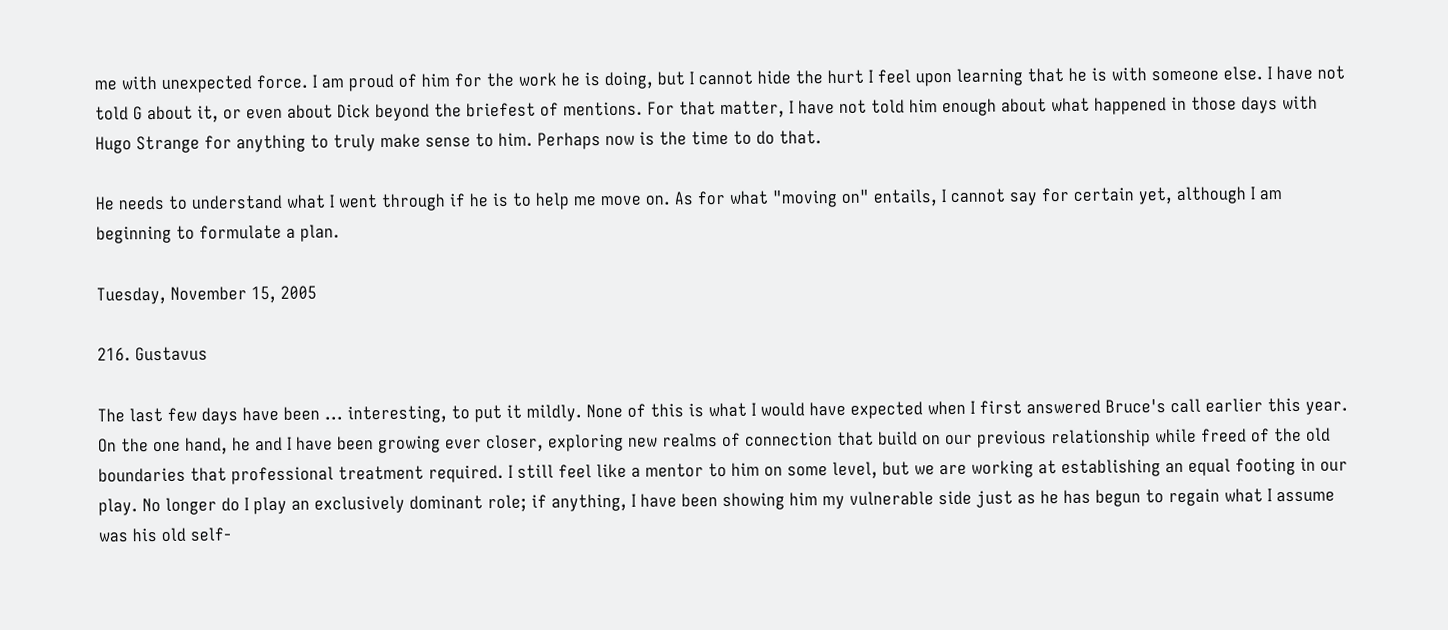me with unexpected force. I am proud of him for the work he is doing, but I cannot hide the hurt I feel upon learning that he is with someone else. I have not told G about it, or even about Dick beyond the briefest of mentions. For that matter, I have not told him enough about what happened in those days with Hugo Strange for anything to truly make sense to him. Perhaps now is the time to do that.

He needs to understand what I went through if he is to help me move on. As for what "moving on" entails, I cannot say for certain yet, although I am beginning to formulate a plan.

Tuesday, November 15, 2005

216. Gustavus

The last few days have been ... interesting, to put it mildly. None of this is what I would have expected when I first answered Bruce's call earlier this year. On the one hand, he and I have been growing ever closer, exploring new realms of connection that build on our previous relationship while freed of the old boundaries that professional treatment required. I still feel like a mentor to him on some level, but we are working at establishing an equal footing in our play. No longer do I play an exclusively dominant role; if anything, I have been showing him my vulnerable side just as he has begun to regain what I assume was his old self-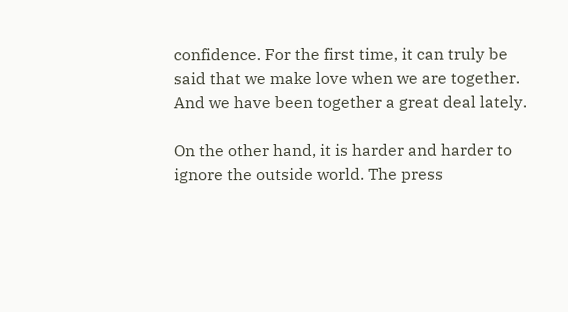confidence. For the first time, it can truly be said that we make love when we are together. And we have been together a great deal lately.

On the other hand, it is harder and harder to ignore the outside world. The press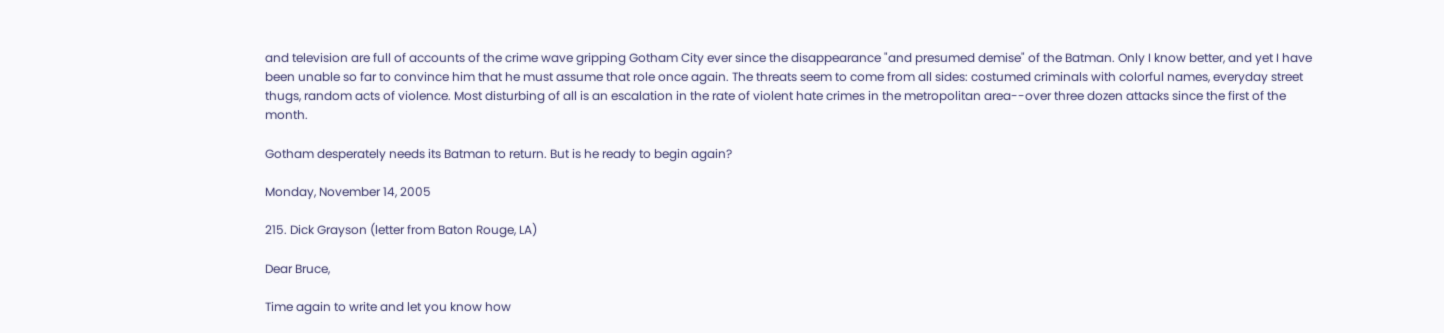and television are full of accounts of the crime wave gripping Gotham City ever since the disappearance "and presumed demise" of the Batman. Only I know better, and yet I have been unable so far to convince him that he must assume that role once again. The threats seem to come from all sides: costumed criminals with colorful names, everyday street thugs, random acts of violence. Most disturbing of all is an escalation in the rate of violent hate crimes in the metropolitan area--over three dozen attacks since the first of the month.

Gotham desperately needs its Batman to return. But is he ready to begin again?

Monday, November 14, 2005

215. Dick Grayson (letter from Baton Rouge, LA)

Dear Bruce,

Time again to write and let you know how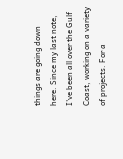things are going down here. Since my last note, I've been all over the Gulf Coast, working on a variety of projects. For a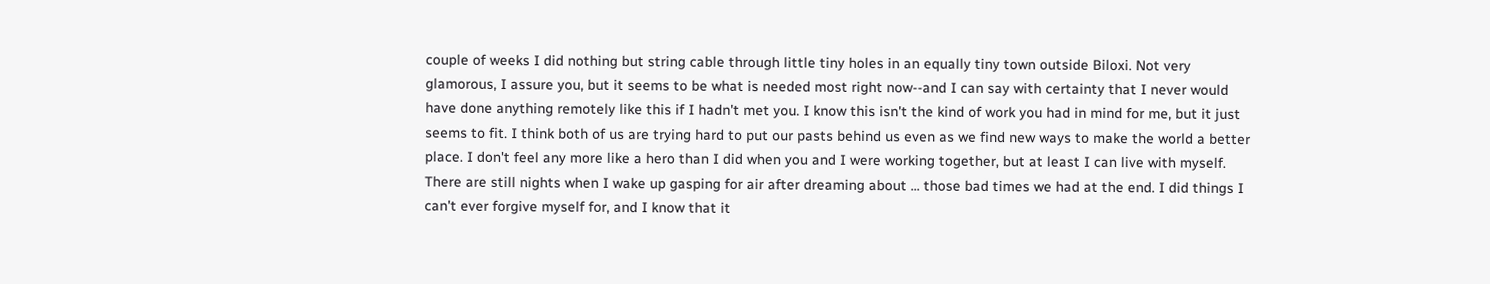couple of weeks I did nothing but string cable through little tiny holes in an equally tiny town outside Biloxi. Not very glamorous, I assure you, but it seems to be what is needed most right now--and I can say with certainty that I never would have done anything remotely like this if I hadn't met you. I know this isn't the kind of work you had in mind for me, but it just seems to fit. I think both of us are trying hard to put our pasts behind us even as we find new ways to make the world a better place. I don't feel any more like a hero than I did when you and I were working together, but at least I can live with myself. There are still nights when I wake up gasping for air after dreaming about ... those bad times we had at the end. I did things I can't ever forgive myself for, and I know that it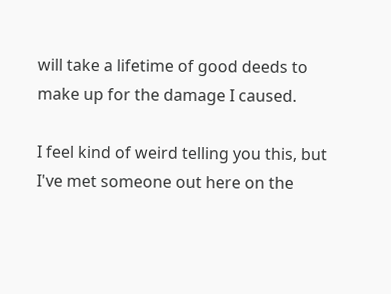will take a lifetime of good deeds to make up for the damage I caused.

I feel kind of weird telling you this, but I've met someone out here on the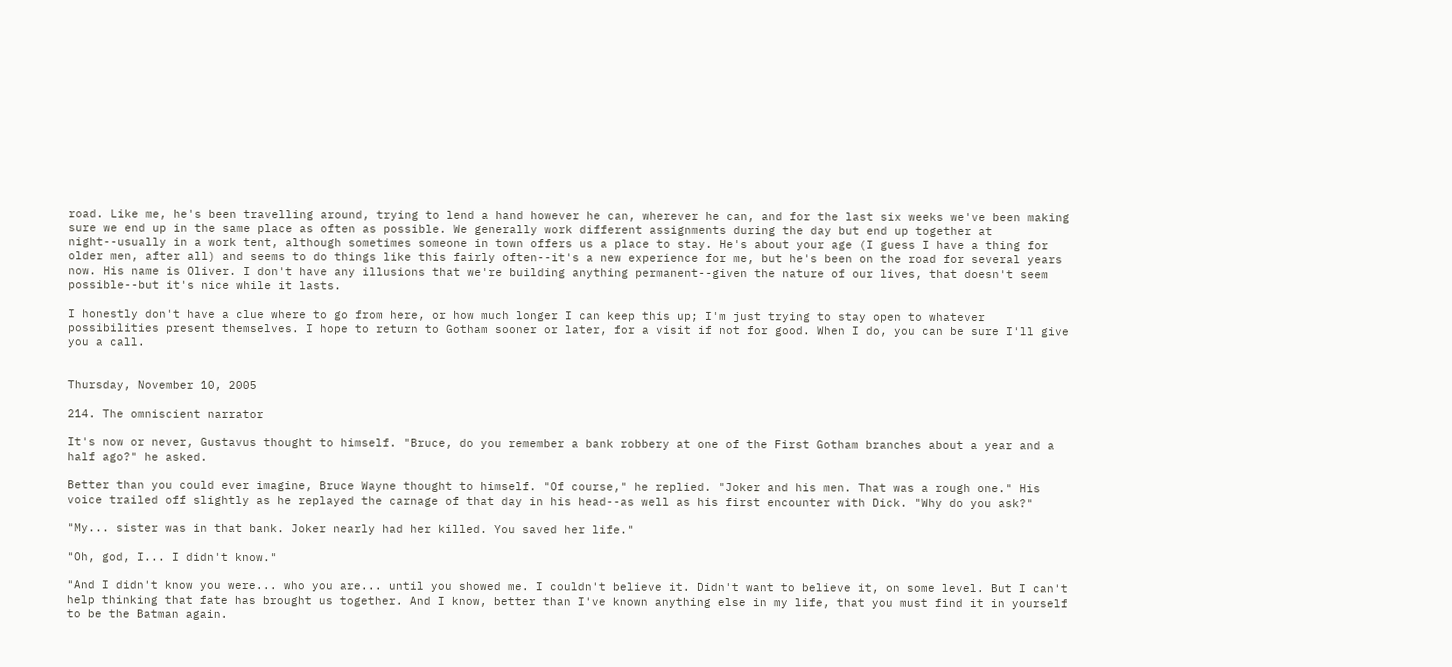road. Like me, he's been travelling around, trying to lend a hand however he can, wherever he can, and for the last six weeks we've been making sure we end up in the same place as often as possible. We generally work different assignments during the day but end up together at night--usually in a work tent, although sometimes someone in town offers us a place to stay. He's about your age (I guess I have a thing for older men, after all) and seems to do things like this fairly often--it's a new experience for me, but he's been on the road for several years now. His name is Oliver. I don't have any illusions that we're building anything permanent--given the nature of our lives, that doesn't seem possible--but it's nice while it lasts.

I honestly don't have a clue where to go from here, or how much longer I can keep this up; I'm just trying to stay open to whatever possibilities present themselves. I hope to return to Gotham sooner or later, for a visit if not for good. When I do, you can be sure I'll give you a call.


Thursday, November 10, 2005

214. The omniscient narrator

It's now or never, Gustavus thought to himself. "Bruce, do you remember a bank robbery at one of the First Gotham branches about a year and a half ago?" he asked.

Better than you could ever imagine, Bruce Wayne thought to himself. "Of course," he replied. "Joker and his men. That was a rough one." His voice trailed off slightly as he replayed the carnage of that day in his head--as well as his first encounter with Dick. "Why do you ask?"

"My... sister was in that bank. Joker nearly had her killed. You saved her life."

"Oh, god, I... I didn't know."

"And I didn't know you were... who you are... until you showed me. I couldn't believe it. Didn't want to believe it, on some level. But I can't help thinking that fate has brought us together. And I know, better than I've known anything else in my life, that you must find it in yourself to be the Batman again.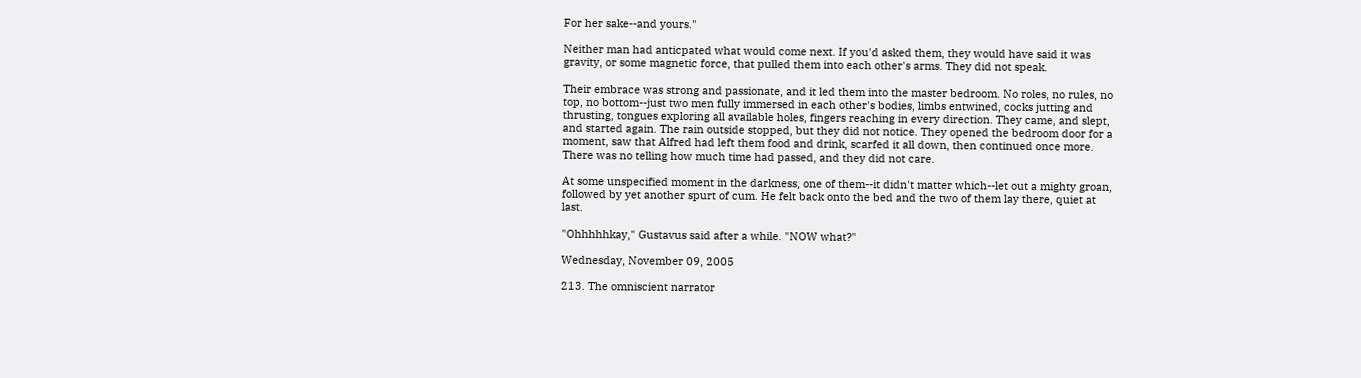For her sake--and yours."

Neither man had anticpated what would come next. If you'd asked them, they would have said it was gravity, or some magnetic force, that pulled them into each other's arms. They did not speak.

Their embrace was strong and passionate, and it led them into the master bedroom. No roles, no rules, no top, no bottom--just two men fully immersed in each other's bodies, limbs entwined, cocks jutting and thrusting, tongues exploring all available holes, fingers reaching in every direction. They came, and slept, and started again. The rain outside stopped, but they did not notice. They opened the bedroom door for a moment, saw that Alfred had left them food and drink, scarfed it all down, then continued once more. There was no telling how much time had passed, and they did not care.

At some unspecified moment in the darkness, one of them--it didn't matter which--let out a mighty groan, followed by yet another spurt of cum. He felt back onto the bed and the two of them lay there, quiet at last.

"Ohhhhhkay," Gustavus said after a while. "NOW what?"

Wednesday, November 09, 2005

213. The omniscient narrator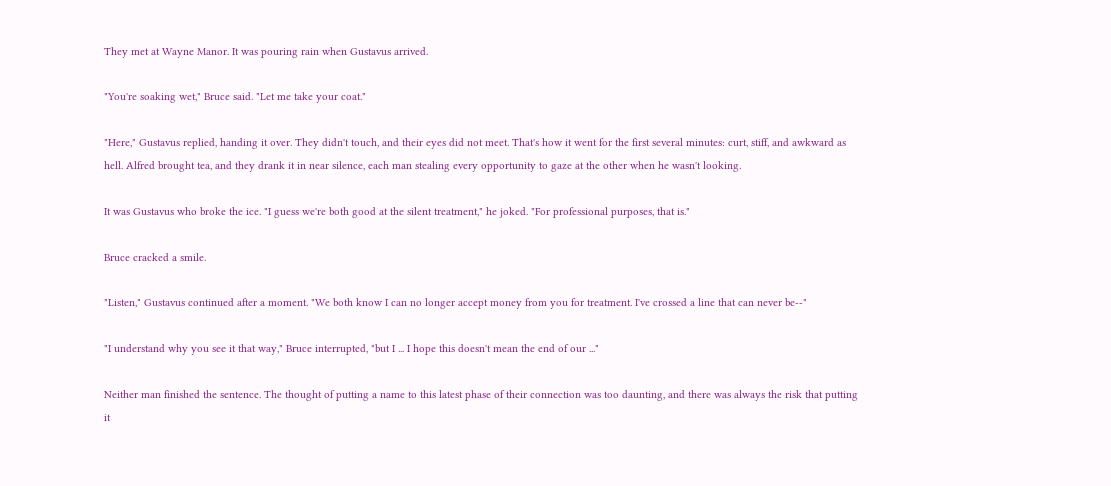They met at Wayne Manor. It was pouring rain when Gustavus arrived.

"You're soaking wet," Bruce said. "Let me take your coat."

"Here," Gustavus replied, handing it over. They didn't touch, and their eyes did not meet. That's how it went for the first several minutes: curt, stiff, and awkward as hell. Alfred brought tea, and they drank it in near silence, each man stealing every opportunity to gaze at the other when he wasn't looking.

It was Gustavus who broke the ice. "I guess we're both good at the silent treatment," he joked. "For professional purposes, that is."

Bruce cracked a smile.

"Listen," Gustavus continued after a moment. "We both know I can no longer accept money from you for treatment. I've crossed a line that can never be--"

"I understand why you see it that way," Bruce interrupted, "but I ... I hope this doesn't mean the end of our ..."

Neither man finished the sentence. The thought of putting a name to this latest phase of their connection was too daunting, and there was always the risk that putting it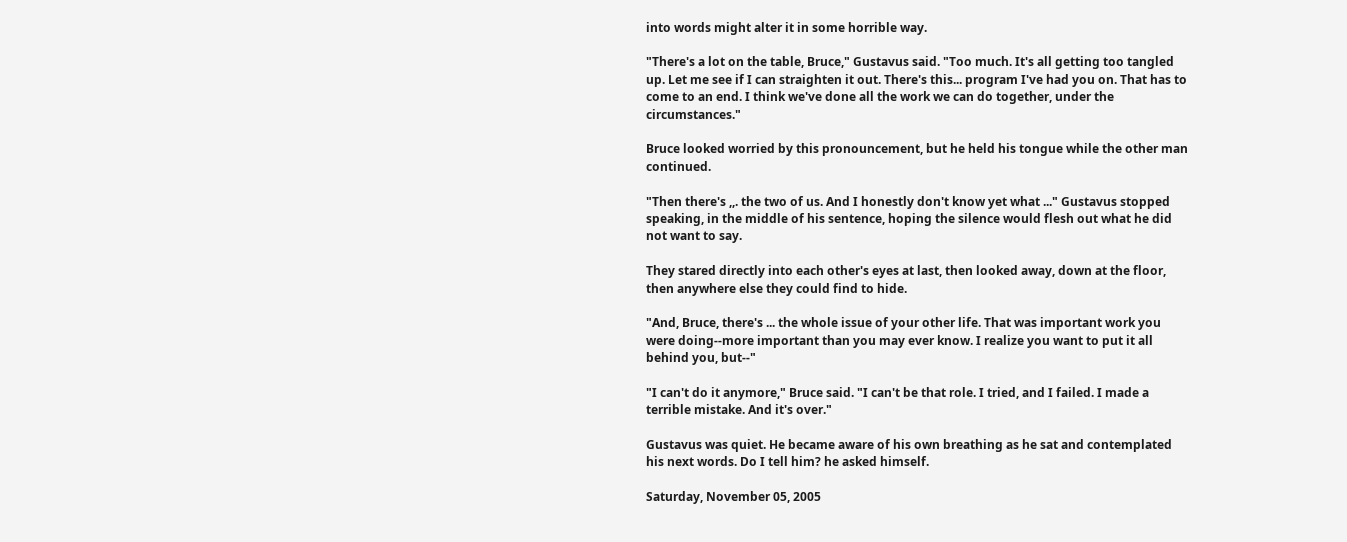into words might alter it in some horrible way.

"There's a lot on the table, Bruce," Gustavus said. "Too much. It's all getting too tangled up. Let me see if I can straighten it out. There's this... program I've had you on. That has to come to an end. I think we've done all the work we can do together, under the circumstances."

Bruce looked worried by this pronouncement, but he held his tongue while the other man continued.

"Then there's ,,. the two of us. And I honestly don't know yet what ..." Gustavus stopped speaking, in the middle of his sentence, hoping the silence would flesh out what he did not want to say.

They stared directly into each other's eyes at last, then looked away, down at the floor, then anywhere else they could find to hide.

"And, Bruce, there's ... the whole issue of your other life. That was important work you were doing--more important than you may ever know. I realize you want to put it all behind you, but--"

"I can't do it anymore," Bruce said. "I can't be that role. I tried, and I failed. I made a terrible mistake. And it's over."

Gustavus was quiet. He became aware of his own breathing as he sat and contemplated his next words. Do I tell him? he asked himself.

Saturday, November 05, 2005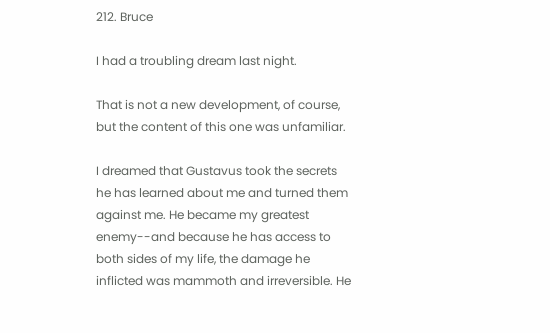212. Bruce

I had a troubling dream last night.

That is not a new development, of course, but the content of this one was unfamiliar.

I dreamed that Gustavus took the secrets he has learned about me and turned them against me. He became my greatest enemy--and because he has access to both sides of my life, the damage he inflicted was mammoth and irreversible. He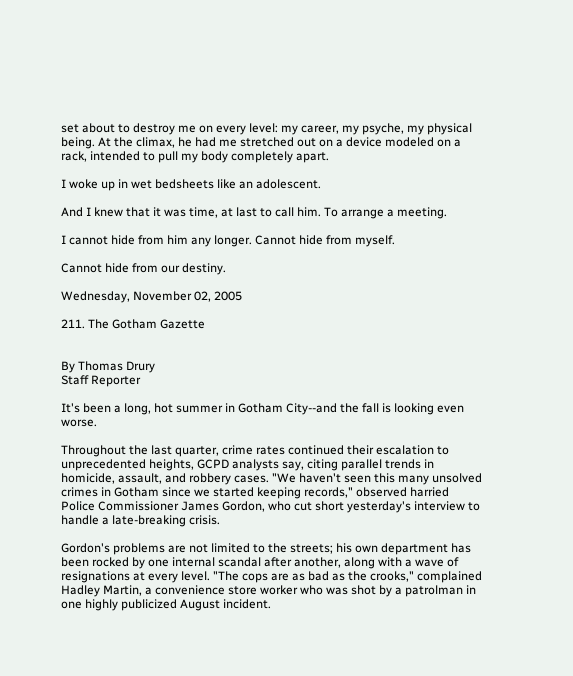set about to destroy me on every level: my career, my psyche, my physical being. At the climax, he had me stretched out on a device modeled on a rack, intended to pull my body completely apart.

I woke up in wet bedsheets like an adolescent.

And I knew that it was time, at last to call him. To arrange a meeting.

I cannot hide from him any longer. Cannot hide from myself.

Cannot hide from our destiny.

Wednesday, November 02, 2005

211. The Gotham Gazette


By Thomas Drury
Staff Reporter

It's been a long, hot summer in Gotham City--and the fall is looking even worse.

Throughout the last quarter, crime rates continued their escalation to unprecedented heights, GCPD analysts say, citing parallel trends in homicide, assault, and robbery cases. "We haven't seen this many unsolved crimes in Gotham since we started keeping records," observed harried Police Commissioner James Gordon, who cut short yesterday's interview to handle a late-breaking crisis.

Gordon's problems are not limited to the streets; his own department has been rocked by one internal scandal after another, along with a wave of resignations at every level. "The cops are as bad as the crooks," complained Hadley Martin, a convenience store worker who was shot by a patrolman in one highly publicized August incident.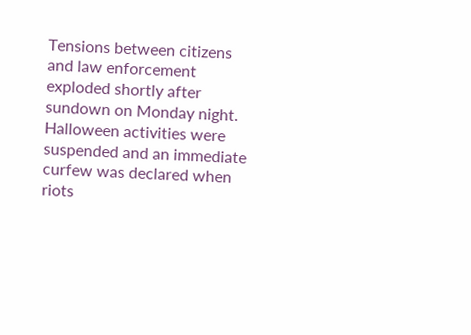Tensions between citizens and law enforcement exploded shortly after sundown on Monday night. Halloween activities were suspended and an immediate curfew was declared when riots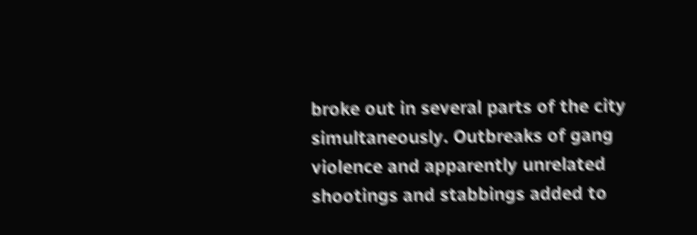broke out in several parts of the city simultaneously. Outbreaks of gang violence and apparently unrelated shootings and stabbings added to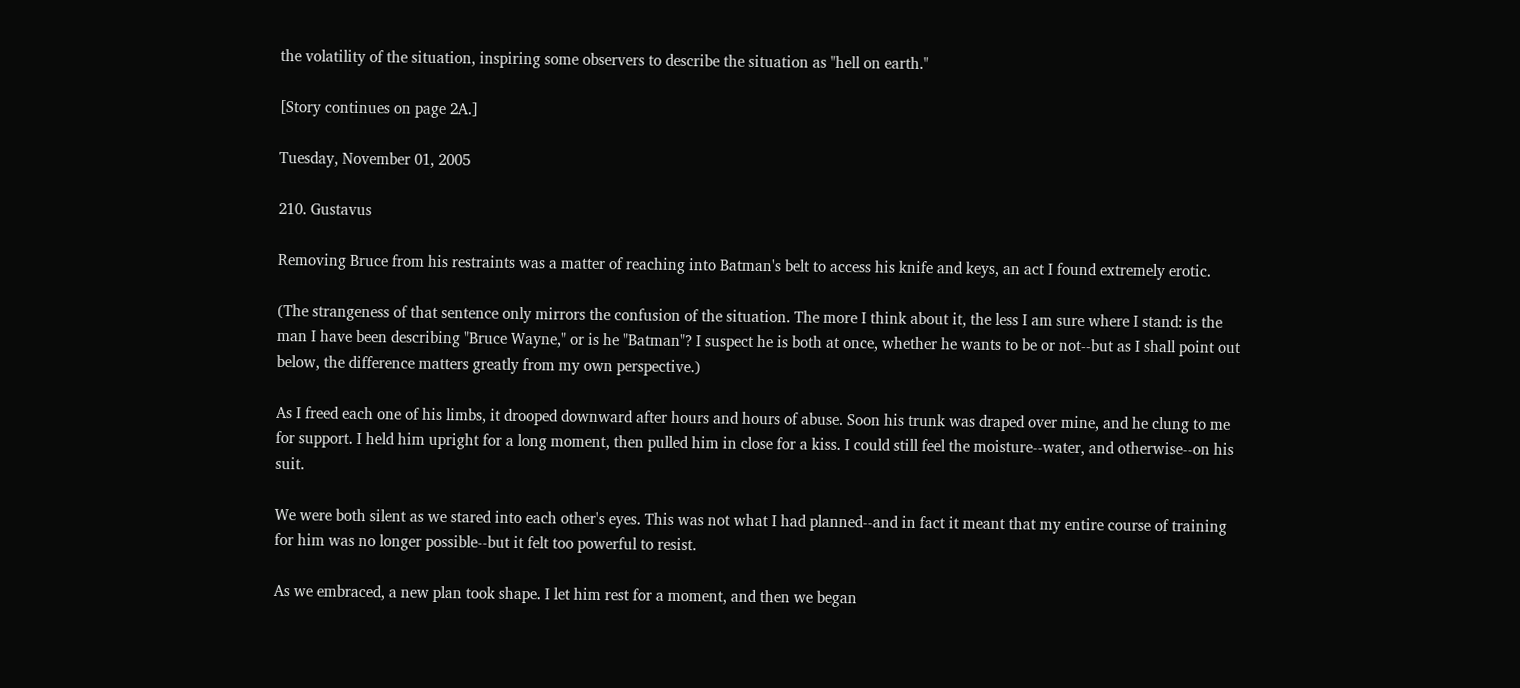the volatility of the situation, inspiring some observers to describe the situation as "hell on earth."

[Story continues on page 2A.]

Tuesday, November 01, 2005

210. Gustavus

Removing Bruce from his restraints was a matter of reaching into Batman's belt to access his knife and keys, an act I found extremely erotic.

(The strangeness of that sentence only mirrors the confusion of the situation. The more I think about it, the less I am sure where I stand: is the man I have been describing "Bruce Wayne," or is he "Batman"? I suspect he is both at once, whether he wants to be or not--but as I shall point out below, the difference matters greatly from my own perspective.)

As I freed each one of his limbs, it drooped downward after hours and hours of abuse. Soon his trunk was draped over mine, and he clung to me for support. I held him upright for a long moment, then pulled him in close for a kiss. I could still feel the moisture--water, and otherwise--on his suit.

We were both silent as we stared into each other's eyes. This was not what I had planned--and in fact it meant that my entire course of training for him was no longer possible--but it felt too powerful to resist.

As we embraced, a new plan took shape. I let him rest for a moment, and then we began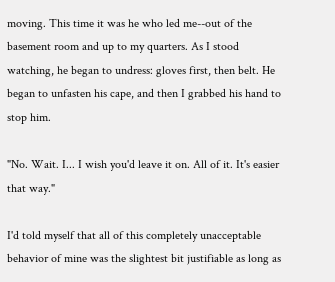moving. This time it was he who led me--out of the basement room and up to my quarters. As I stood watching, he began to undress: gloves first, then belt. He began to unfasten his cape, and then I grabbed his hand to stop him.

"No. Wait. I... I wish you'd leave it on. All of it. It's easier that way."

I'd told myself that all of this completely unacceptable behavior of mine was the slightest bit justifiable as long as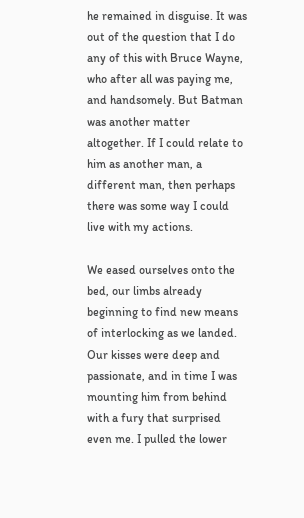he remained in disguise. It was out of the question that I do any of this with Bruce Wayne, who after all was paying me, and handsomely. But Batman was another matter altogether. If I could relate to him as another man, a different man, then perhaps there was some way I could live with my actions.

We eased ourselves onto the bed, our limbs already beginning to find new means of interlocking as we landed. Our kisses were deep and passionate, and in time I was mounting him from behind with a fury that surprised even me. I pulled the lower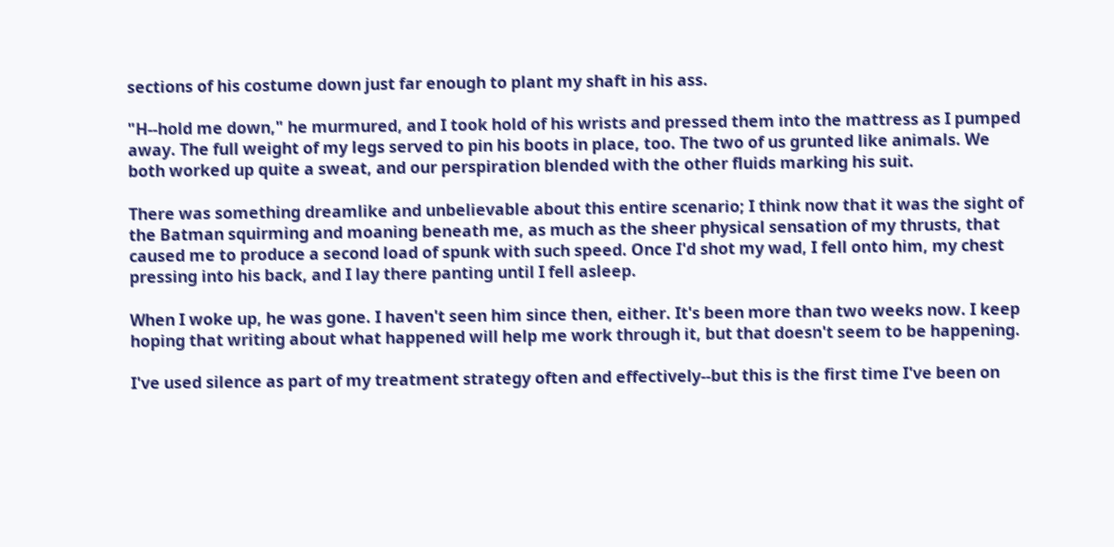sections of his costume down just far enough to plant my shaft in his ass.

"H--hold me down," he murmured, and I took hold of his wrists and pressed them into the mattress as I pumped away. The full weight of my legs served to pin his boots in place, too. The two of us grunted like animals. We both worked up quite a sweat, and our perspiration blended with the other fluids marking his suit.

There was something dreamlike and unbelievable about this entire scenario; I think now that it was the sight of the Batman squirming and moaning beneath me, as much as the sheer physical sensation of my thrusts, that caused me to produce a second load of spunk with such speed. Once I'd shot my wad, I fell onto him, my chest pressing into his back, and I lay there panting until I fell asleep.

When I woke up, he was gone. I haven't seen him since then, either. It's been more than two weeks now. I keep hoping that writing about what happened will help me work through it, but that doesn't seem to be happening.

I've used silence as part of my treatment strategy often and effectively--but this is the first time I've been on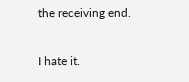the receiving end.

I hate it.